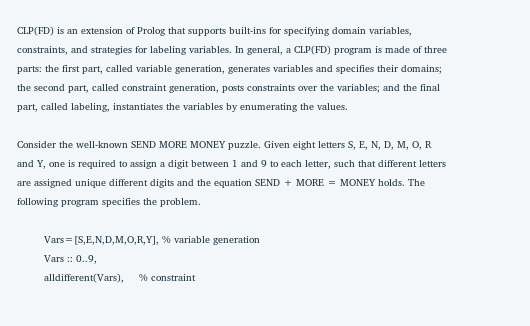CLP(FD) is an extension of Prolog that supports built-ins for specifying domain variables, constraints, and strategies for labeling variables. In general, a CLP(FD) program is made of three parts: the first part, called variable generation, generates variables and specifies their domains; the second part, called constraint generation, posts constraints over the variables; and the final part, called labeling, instantiates the variables by enumerating the values.

Consider the well-known SEND MORE MONEY puzzle. Given eight letters S, E, N, D, M, O, R and Y, one is required to assign a digit between 1 and 9 to each letter, such that different letters are assigned unique different digits and the equation SEND + MORE = MONEY holds. The following program specifies the problem.

         Vars=[S,E,N,D,M,O,R,Y], % variable generation
         Vars :: 0..9,
         alldifferent(Vars),     % constraint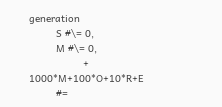generation
         S #\= 0,
         M #\= 0,
                  + 1000*M+100*O+10*R+E
         #=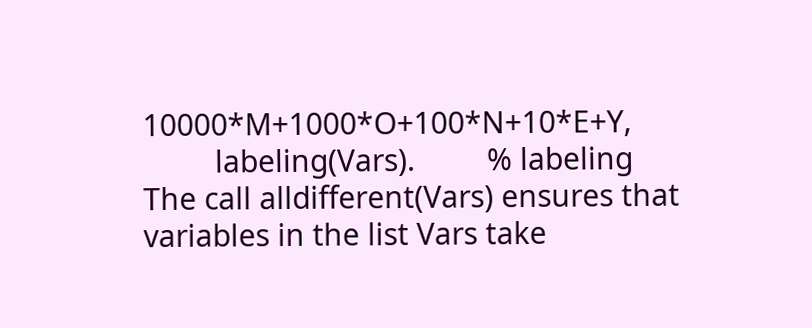10000*M+1000*O+100*N+10*E+Y,
         labeling(Vars).         % labeling
The call alldifferent(Vars) ensures that variables in the list Vars take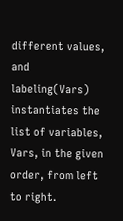different values, and labeling(Vars) instantiates the list of variables, Vars, in the given order, from left to right.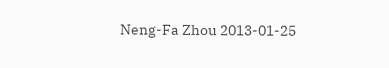Neng-Fa Zhou 2013-01-25